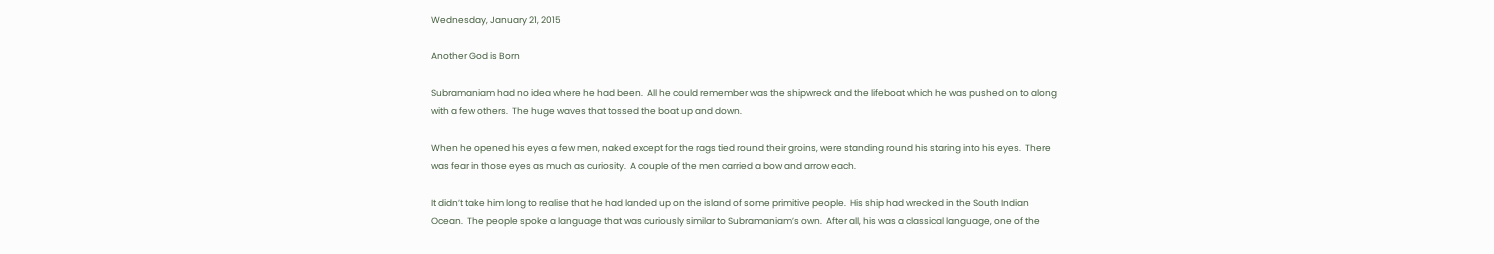Wednesday, January 21, 2015

Another God is Born

Subramaniam had no idea where he had been.  All he could remember was the shipwreck and the lifeboat which he was pushed on to along with a few others.  The huge waves that tossed the boat up and down.

When he opened his eyes a few men, naked except for the rags tied round their groins, were standing round his staring into his eyes.  There was fear in those eyes as much as curiosity.  A couple of the men carried a bow and arrow each.

It didn’t take him long to realise that he had landed up on the island of some primitive people.  His ship had wrecked in the South Indian Ocean.  The people spoke a language that was curiously similar to Subramaniam’s own.  After all, his was a classical language, one of the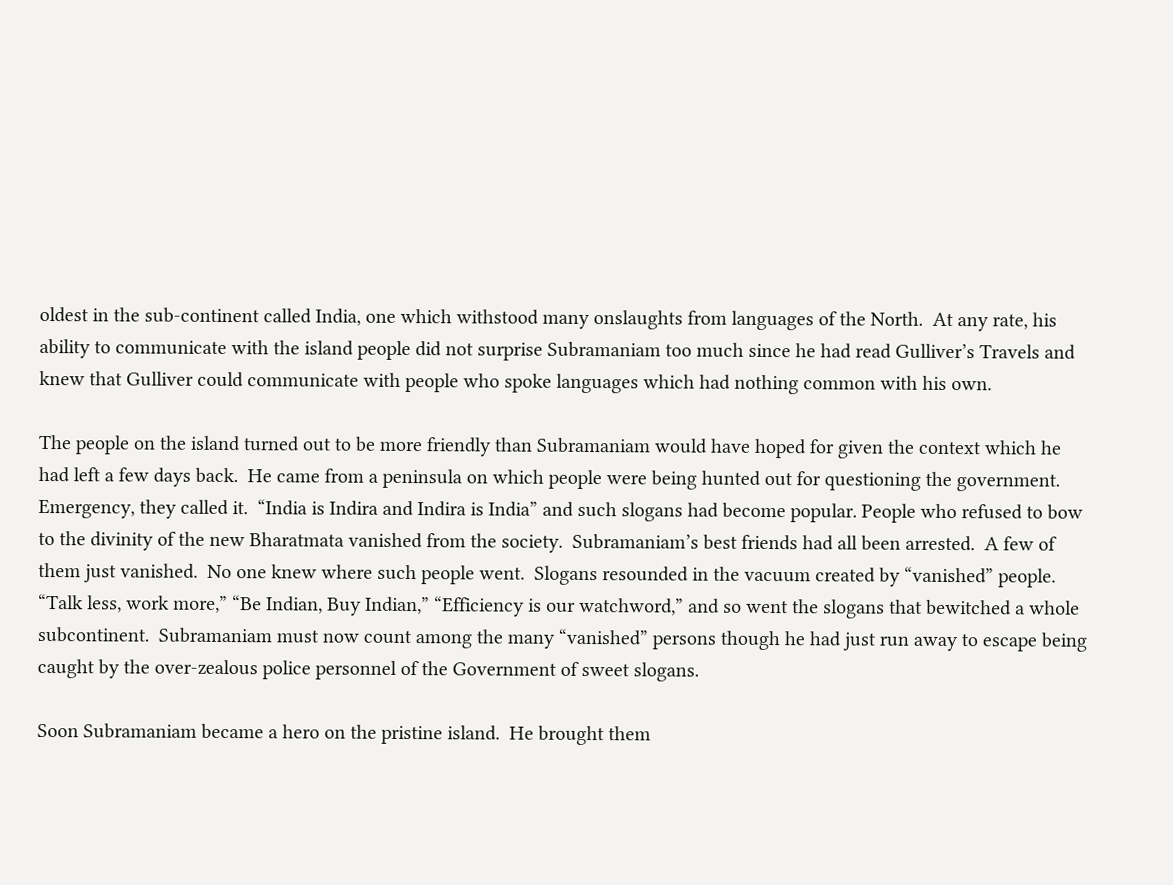oldest in the sub-continent called India, one which withstood many onslaughts from languages of the North.  At any rate, his ability to communicate with the island people did not surprise Subramaniam too much since he had read Gulliver’s Travels and knew that Gulliver could communicate with people who spoke languages which had nothing common with his own.

The people on the island turned out to be more friendly than Subramaniam would have hoped for given the context which he had left a few days back.  He came from a peninsula on which people were being hunted out for questioning the government.  Emergency, they called it.  “India is Indira and Indira is India” and such slogans had become popular. People who refused to bow to the divinity of the new Bharatmata vanished from the society.  Subramaniam’s best friends had all been arrested.  A few of them just vanished.  No one knew where such people went.  Slogans resounded in the vacuum created by “vanished” people.  “Talk less, work more,” “Be Indian, Buy Indian,” “Efficiency is our watchword,” and so went the slogans that bewitched a whole subcontinent.  Subramaniam must now count among the many “vanished” persons though he had just run away to escape being caught by the over-zealous police personnel of the Government of sweet slogans.

Soon Subramaniam became a hero on the pristine island.  He brought them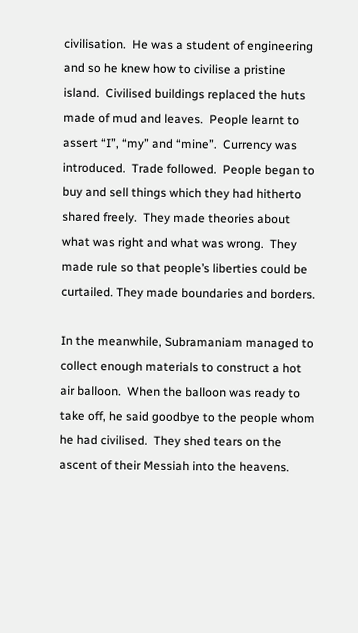civilisation.  He was a student of engineering and so he knew how to civilise a pristine island.  Civilised buildings replaced the huts made of mud and leaves.  People learnt to assert “I”, “my” and “mine”.  Currency was introduced.  Trade followed.  People began to buy and sell things which they had hitherto shared freely.  They made theories about what was right and what was wrong.  They made rule so that people’s liberties could be curtailed. They made boundaries and borders.

In the meanwhile, Subramaniam managed to collect enough materials to construct a hot air balloon.  When the balloon was ready to take off, he said goodbye to the people whom he had civilised.  They shed tears on the ascent of their Messiah into the heavens.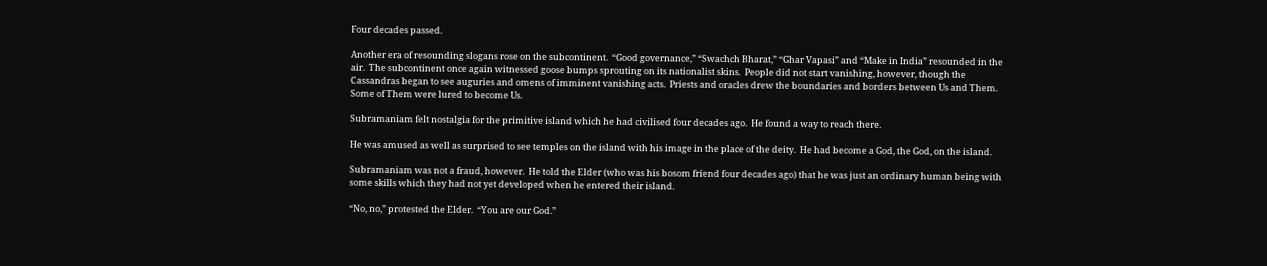Four decades passed.

Another era of resounding slogans rose on the subcontinent.  “Good governance,” “Swachch Bharat,” “Ghar Vapasi” and “Make in India” resounded in the air.  The subcontinent once again witnessed goose bumps sprouting on its nationalist skins.  People did not start vanishing, however, though the Cassandras began to see auguries and omens of imminent vanishing acts.  Priests and oracles drew the boundaries and borders between Us and Them.  Some of Them were lured to become Us.

Subramaniam felt nostalgia for the primitive island which he had civilised four decades ago.  He found a way to reach there.

He was amused as well as surprised to see temples on the island with his image in the place of the deity.  He had become a God, the God, on the island.

Subramaniam was not a fraud, however.  He told the Elder (who was his bosom friend four decades ago) that he was just an ordinary human being with some skills which they had not yet developed when he entered their island.

“No, no,” protested the Elder.  “You are our God.”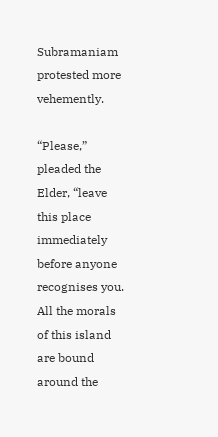Subramaniam protested more vehemently.

“Please,” pleaded the Elder, “leave this place immediately before anyone recognises you.  All the morals of this island are bound around the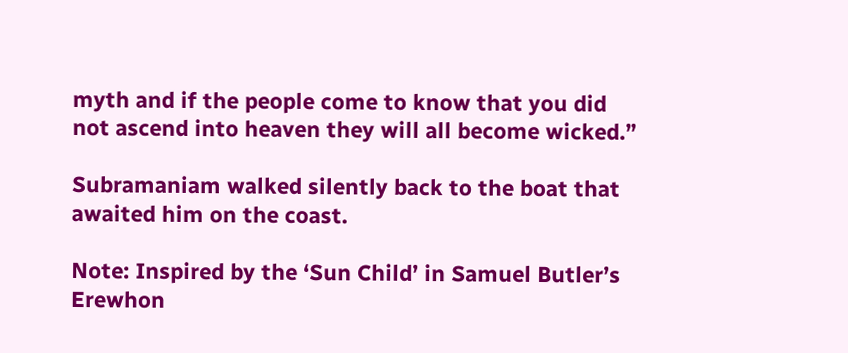myth and if the people come to know that you did not ascend into heaven they will all become wicked.”

Subramaniam walked silently back to the boat that awaited him on the coast.

Note: Inspired by the ‘Sun Child’ in Samuel Butler’s Erewhon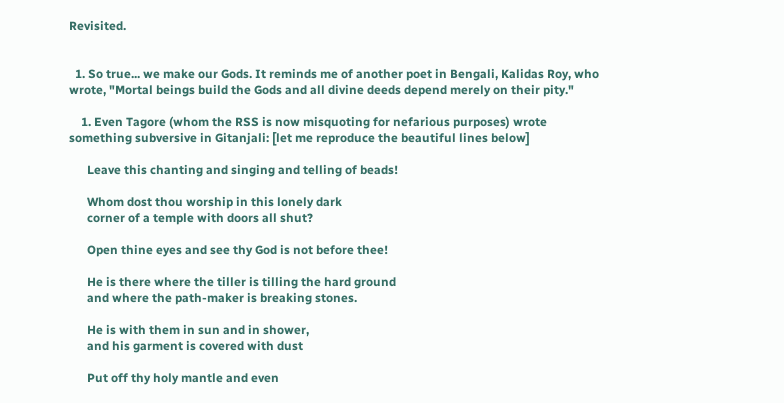Revisited.


  1. So true... we make our Gods. It reminds me of another poet in Bengali, Kalidas Roy, who wrote, "Mortal beings build the Gods and all divine deeds depend merely on their pity."

    1. Even Tagore (whom the RSS is now misquoting for nefarious purposes) wrote something subversive in Gitanjali: [let me reproduce the beautiful lines below]

      Leave this chanting and singing and telling of beads!

      Whom dost thou worship in this lonely dark
      corner of a temple with doors all shut?

      Open thine eyes and see thy God is not before thee!

      He is there where the tiller is tilling the hard ground
      and where the path-maker is breaking stones.

      He is with them in sun and in shower,
      and his garment is covered with dust

      Put off thy holy mantle and even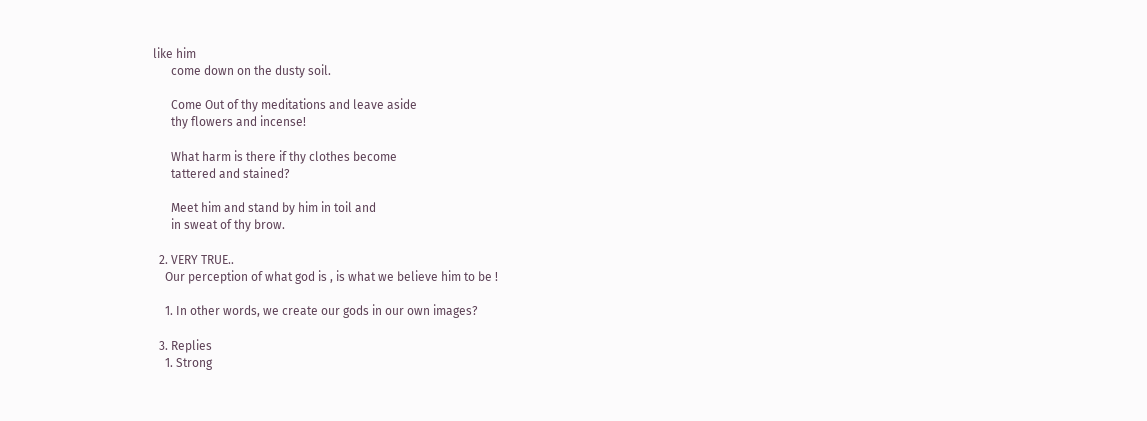like him
      come down on the dusty soil.

      Come Out of thy meditations and leave aside
      thy flowers and incense!

      What harm is there if thy clothes become
      tattered and stained?

      Meet him and stand by him in toil and
      in sweat of thy brow.

  2. VERY TRUE..
    Our perception of what god is , is what we believe him to be !

    1. In other words, we create our gods in our own images?

  3. Replies
    1. Strong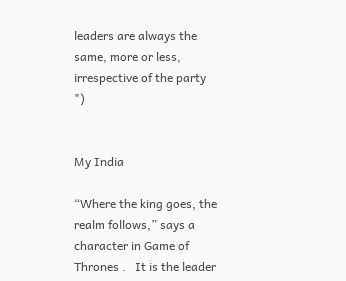leaders are always the same, more or less, irrespective of the party ")


My India

“Where the king goes, the realm follows,” says a character in Game of Thrones .   It is the leader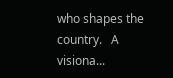who shapes the country.   A visiona...